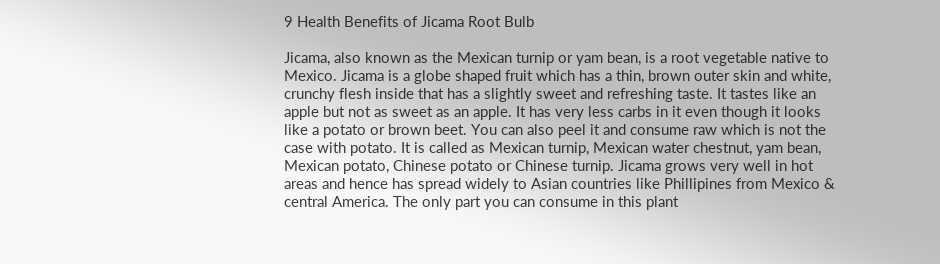9 Health Benefits of Jicama Root Bulb

Jicama, also known as the Mexican turnip or yam bean, is a root vegetable native to Mexico. Jicama is a globe shaped fruit which has a thin, brown outer skin and white, crunchy flesh inside that has a slightly sweet and refreshing taste. It tastes like an apple but not as sweet as an apple. It has very less carbs in it even though it looks like a potato or brown beet. You can also peel it and consume raw which is not the case with potato. It is called as Mexican turnip, Mexican water chestnut, yam bean, Mexican potato, Chinese potato or Chinese turnip. Jicama grows very well in hot areas and hence has spread widely to Asian countries like Phillipines from Mexico & central America. The only part you can consume in this plant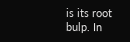is its root bulp. In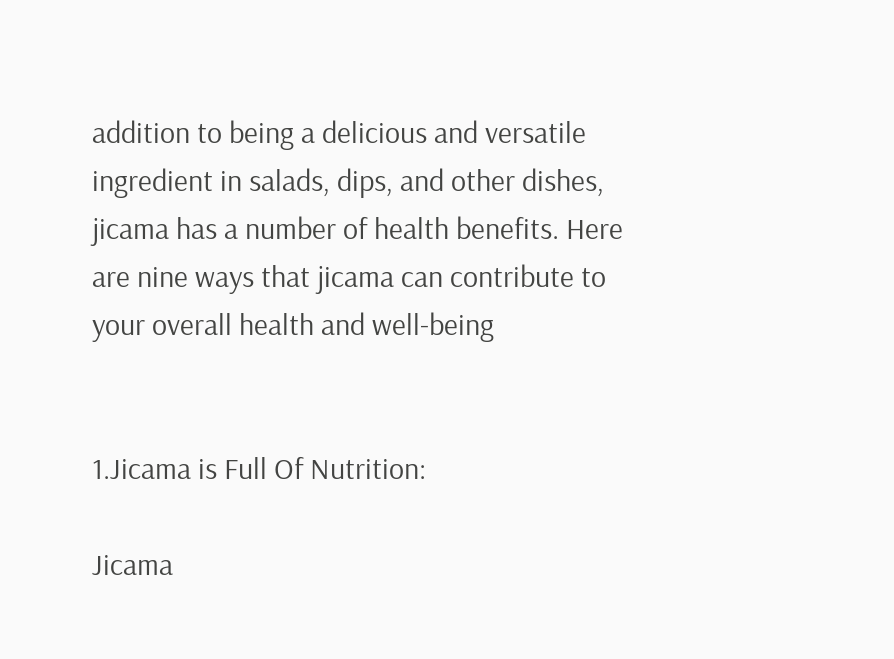addition to being a delicious and versatile ingredient in salads, dips, and other dishes, jicama has a number of health benefits. Here are nine ways that jicama can contribute to your overall health and well-being


1.Jicama is Full Of Nutrition:

Jicama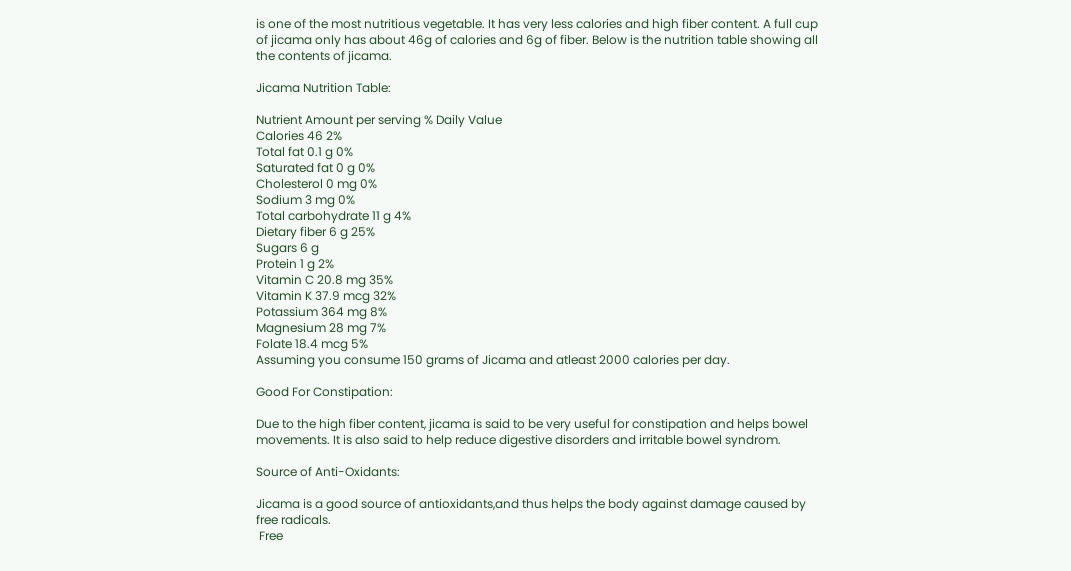is one of the most nutritious vegetable. It has very less calories and high fiber content. A full cup of jicama only has about 46g of calories and 6g of fiber. Below is the nutrition table showing all the contents of jicama.

Jicama Nutrition Table:

Nutrient Amount per serving % Daily Value
Calories 46 2%
Total fat 0.1 g 0%
Saturated fat 0 g 0%
Cholesterol 0 mg 0%
Sodium 3 mg 0%
Total carbohydrate 11 g 4%
Dietary fiber 6 g 25%
Sugars 6 g
Protein 1 g 2%
Vitamin C 20.8 mg 35%
Vitamin K 37.9 mcg 32%
Potassium 364 mg 8%
Magnesium 28 mg 7%
Folate 18.4 mcg 5%
Assuming you consume 150 grams of Jicama and atleast 2000 calories per day.

Good For Constipation:

Due to the high fiber content, jicama is said to be very useful for constipation and helps bowel movements. It is also said to help reduce digestive disorders and irritable bowel syndrom.

Source of Anti-Oxidants:

Jicama is a good source of antioxidants,and thus helps the body against damage caused by free radicals.
 Free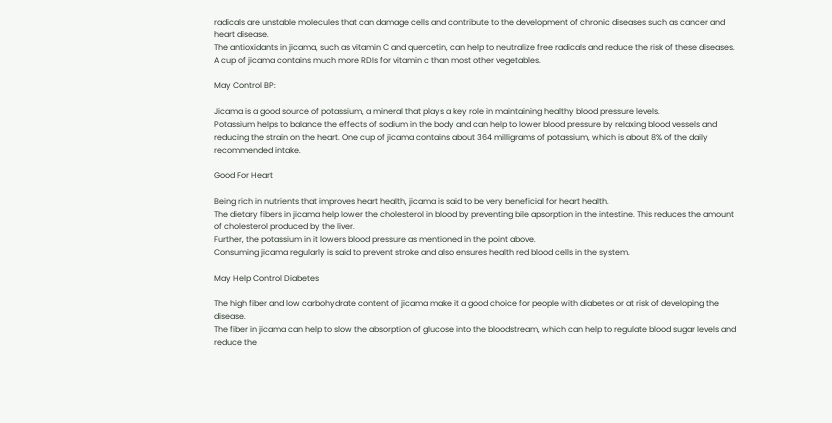radicals are unstable molecules that can damage cells and contribute to the development of chronic diseases such as cancer and heart disease.
The antioxidants in jicama, such as vitamin C and quercetin, can help to neutralize free radicals and reduce the risk of these diseases.
A cup of jicama contains much more RDIs for vitamin c than most other vegetables.

May Control BP:

Jicama is a good source of potassium, a mineral that plays a key role in maintaining healthy blood pressure levels.
Potassium helps to balance the effects of sodium in the body and can help to lower blood pressure by relaxing blood vessels and reducing the strain on the heart. One cup of jicama contains about 364 milligrams of potassium, which is about 8% of the daily recommended intake.

Good For Heart

Being rich in nutrients that improves heart health, jicama is said to be very beneficial for heart health.
The dietary fibers in jicama help lower the cholesterol in blood by preventing bile apsorption in the intestine. This reduces the amount of cholesterol produced by the liver.
Further, the potassium in it lowers blood pressure as mentioned in the point above.
Consuming jicama regularly is said to prevent stroke and also ensures health red blood cells in the system.

May Help Control Diabetes

The high fiber and low carbohydrate content of jicama make it a good choice for people with diabetes or at risk of developing the disease.
The fiber in jicama can help to slow the absorption of glucose into the bloodstream, which can help to regulate blood sugar levels and reduce the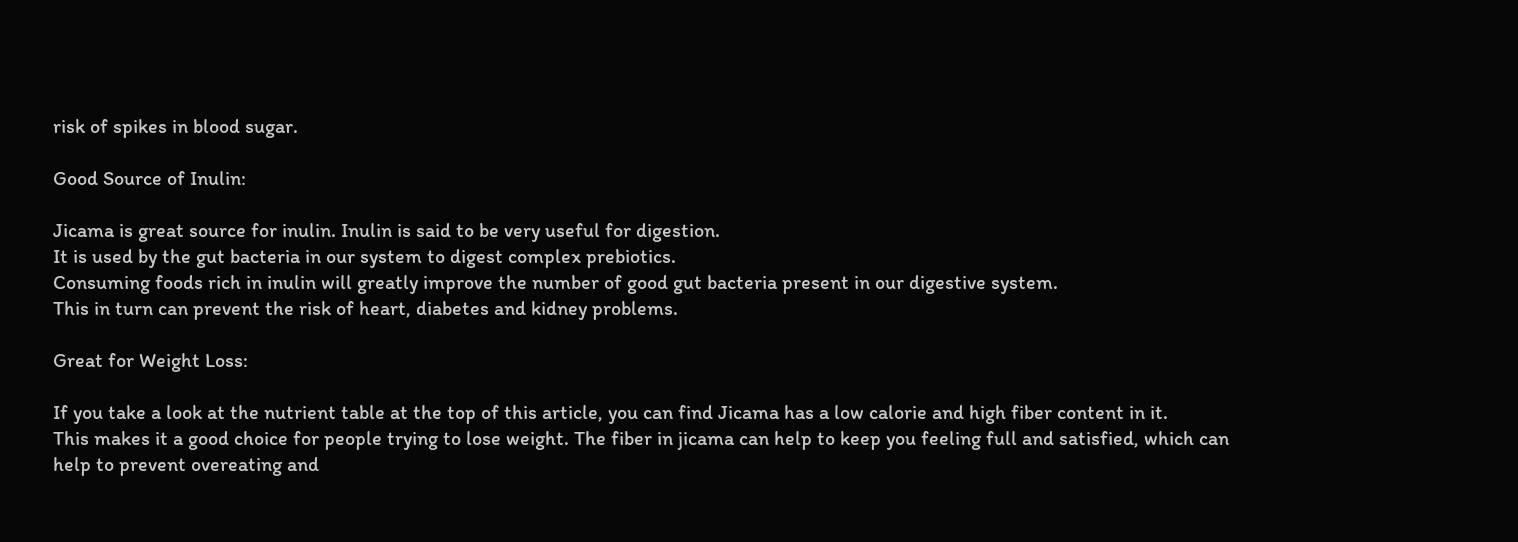risk of spikes in blood sugar.

Good Source of Inulin:

Jicama is great source for inulin. Inulin is said to be very useful for digestion.
It is used by the gut bacteria in our system to digest complex prebiotics.
Consuming foods rich in inulin will greatly improve the number of good gut bacteria present in our digestive system.
This in turn can prevent the risk of heart, diabetes and kidney problems.

Great for Weight Loss:

If you take a look at the nutrient table at the top of this article, you can find Jicama has a low calorie and high fiber content in it.
This makes it a good choice for people trying to lose weight. The fiber in jicama can help to keep you feeling full and satisfied, which can help to prevent overeating and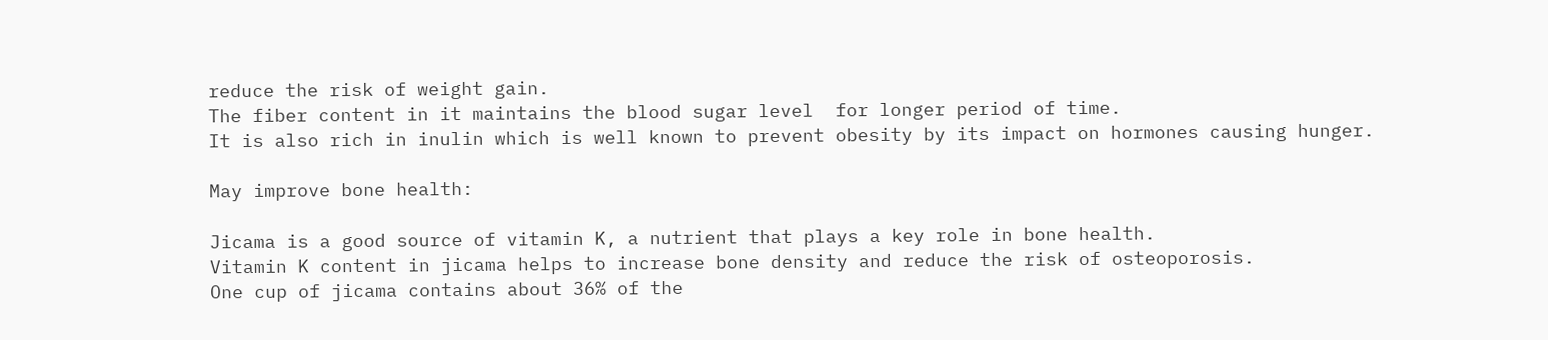reduce the risk of weight gain.
The fiber content in it maintains the blood sugar level  for longer period of time.
It is also rich in inulin which is well known to prevent obesity by its impact on hormones causing hunger.

May improve bone health:

Jicama is a good source of vitamin K, a nutrient that plays a key role in bone health.
Vitamin K content in jicama helps to increase bone density and reduce the risk of osteoporosis.
One cup of jicama contains about 36% of the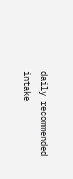daily recommended intake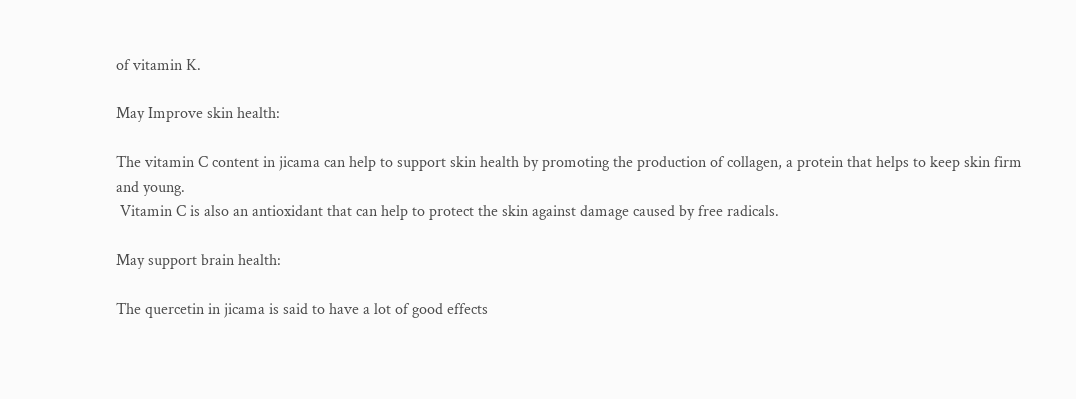of vitamin K.

May Improve skin health:

The vitamin C content in jicama can help to support skin health by promoting the production of collagen, a protein that helps to keep skin firm and young.
 Vitamin C is also an antioxidant that can help to protect the skin against damage caused by free radicals.

May support brain health:

The quercetin in jicama is said to have a lot of good effects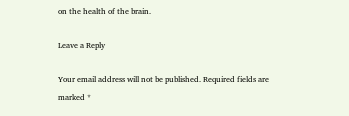on the health of the brain.

Leave a Reply

Your email address will not be published. Required fields are marked *